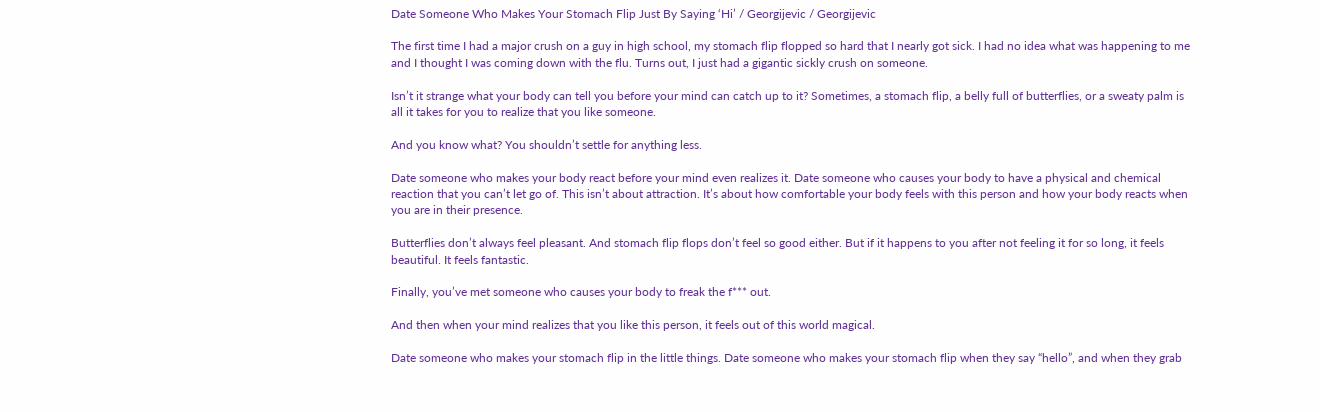Date Someone Who Makes Your Stomach Flip Just By Saying ‘Hi’ / Georgijevic / Georgijevic

The first time I had a major crush on a guy in high school, my stomach flip flopped so hard that I nearly got sick. I had no idea what was happening to me and I thought I was coming down with the flu. Turns out, I just had a gigantic sickly crush on someone.

Isn’t it strange what your body can tell you before your mind can catch up to it? Sometimes, a stomach flip, a belly full of butterflies, or a sweaty palm is all it takes for you to realize that you like someone.

And you know what? You shouldn’t settle for anything less.

Date someone who makes your body react before your mind even realizes it. Date someone who causes your body to have a physical and chemical reaction that you can’t let go of. This isn’t about attraction. It’s about how comfortable your body feels with this person and how your body reacts when you are in their presence.

Butterflies don’t always feel pleasant. And stomach flip flops don’t feel so good either. But if it happens to you after not feeling it for so long, it feels beautiful. It feels fantastic.

Finally, you’ve met someone who causes your body to freak the f*** out.

And then when your mind realizes that you like this person, it feels out of this world magical.

Date someone who makes your stomach flip in the little things. Date someone who makes your stomach flip when they say “hello”, and when they grab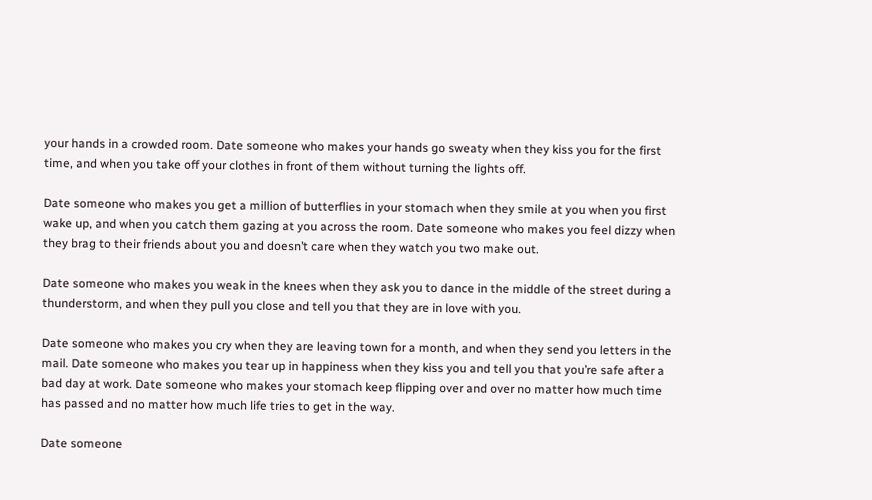your hands in a crowded room. Date someone who makes your hands go sweaty when they kiss you for the first time, and when you take off your clothes in front of them without turning the lights off.

Date someone who makes you get a million of butterflies in your stomach when they smile at you when you first wake up, and when you catch them gazing at you across the room. Date someone who makes you feel dizzy when they brag to their friends about you and doesn’t care when they watch you two make out.

Date someone who makes you weak in the knees when they ask you to dance in the middle of the street during a thunderstorm, and when they pull you close and tell you that they are in love with you.

Date someone who makes you cry when they are leaving town for a month, and when they send you letters in the mail. Date someone who makes you tear up in happiness when they kiss you and tell you that you’re safe after a bad day at work. Date someone who makes your stomach keep flipping over and over no matter how much time has passed and no matter how much life tries to get in the way.

Date someone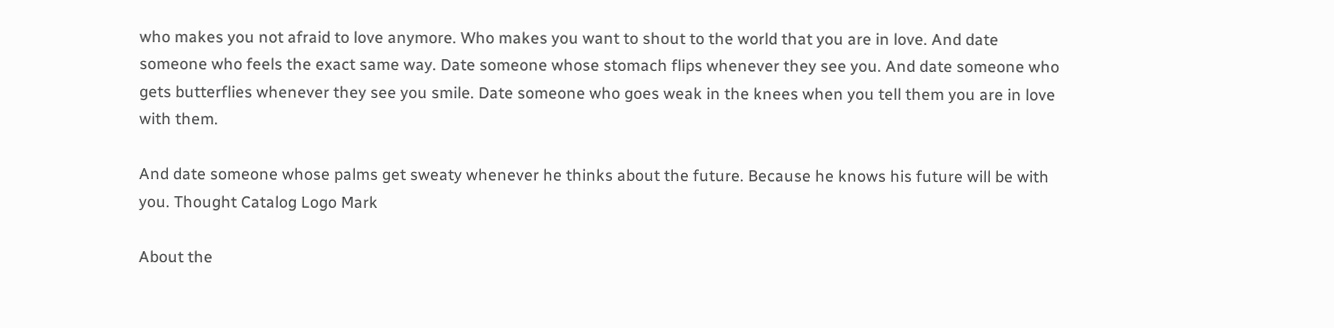who makes you not afraid to love anymore. Who makes you want to shout to the world that you are in love. And date someone who feels the exact same way. Date someone whose stomach flips whenever they see you. And date someone who gets butterflies whenever they see you smile. Date someone who goes weak in the knees when you tell them you are in love with them.

And date someone whose palms get sweaty whenever he thinks about the future. Because he knows his future will be with you. Thought Catalog Logo Mark

About the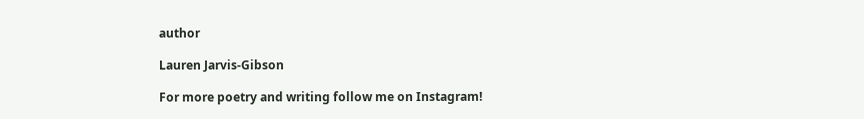author

Lauren Jarvis-Gibson

For more poetry and writing follow me on Instagram!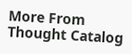More From Thought Catalog